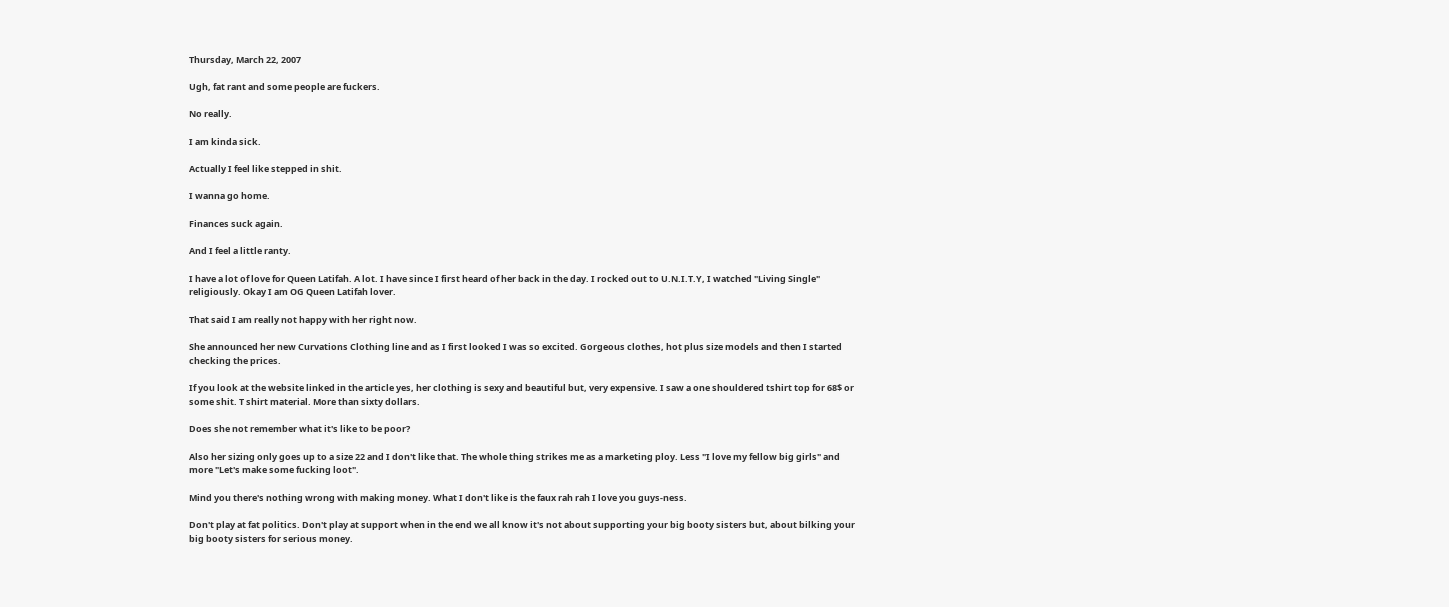Thursday, March 22, 2007

Ugh, fat rant and some people are fuckers.

No really.

I am kinda sick.

Actually I feel like stepped in shit.

I wanna go home.

Finances suck again.

And I feel a little ranty.

I have a lot of love for Queen Latifah. A lot. I have since I first heard of her back in the day. I rocked out to U.N.I.T.Y, I watched "Living Single" religiously. Okay I am OG Queen Latifah lover.

That said I am really not happy with her right now.

She announced her new Curvations Clothing line and as I first looked I was so excited. Gorgeous clothes, hot plus size models and then I started checking the prices.

If you look at the website linked in the article yes, her clothing is sexy and beautiful but, very expensive. I saw a one shouldered tshirt top for 68$ or some shit. T shirt material. More than sixty dollars.

Does she not remember what it's like to be poor?

Also her sizing only goes up to a size 22 and I don't like that. The whole thing strikes me as a marketing ploy. Less "I love my fellow big girls" and more "Let's make some fucking loot".

Mind you there's nothing wrong with making money. What I don't like is the faux rah rah I love you guys-ness.

Don't play at fat politics. Don't play at support when in the end we all know it's not about supporting your big booty sisters but, about bilking your big booty sisters for serious money.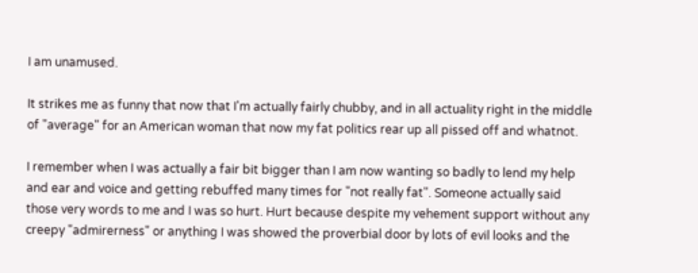I am unamused.

It strikes me as funny that now that I'm actually fairly chubby, and in all actuality right in the middle of "average" for an American woman that now my fat politics rear up all pissed off and whatnot.

I remember when I was actually a fair bit bigger than I am now wanting so badly to lend my help and ear and voice and getting rebuffed many times for "not really fat". Someone actually said those very words to me and I was so hurt. Hurt because despite my vehement support without any creepy "admirerness" or anything I was showed the proverbial door by lots of evil looks and the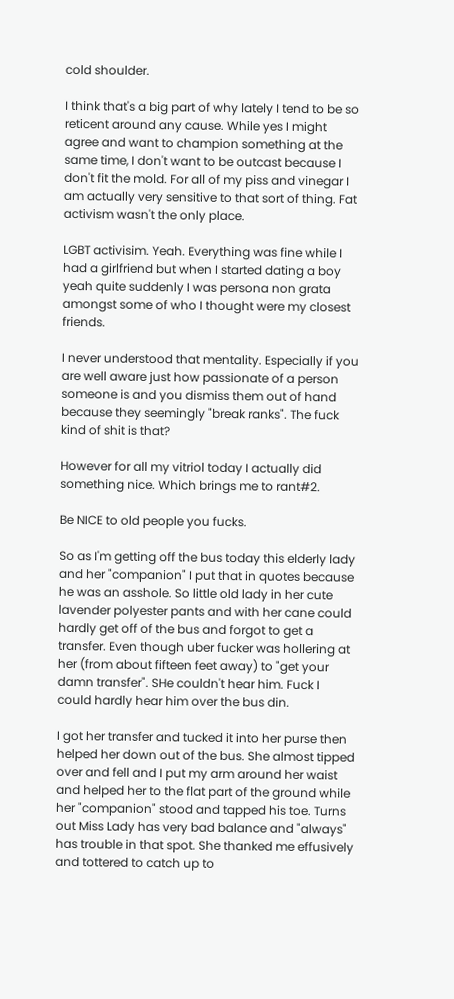cold shoulder.

I think that's a big part of why lately I tend to be so reticent around any cause. While yes I might agree and want to champion something at the same time, I don't want to be outcast because I don't fit the mold. For all of my piss and vinegar I am actually very sensitive to that sort of thing. Fat activism wasn't the only place.

LGBT activisim. Yeah. Everything was fine while I had a girlfriend but when I started dating a boy yeah quite suddenly I was persona non grata amongst some of who I thought were my closest friends.

I never understood that mentality. Especially if you are well aware just how passionate of a person someone is and you dismiss them out of hand because they seemingly "break ranks". The fuck kind of shit is that?

However for all my vitriol today I actually did something nice. Which brings me to rant#2.

Be NICE to old people you fucks.

So as I'm getting off the bus today this elderly lady and her "companion" I put that in quotes because he was an asshole. So little old lady in her cute lavender polyester pants and with her cane could hardly get off of the bus and forgot to get a transfer. Even though uber fucker was hollering at her (from about fifteen feet away) to "get your damn transfer". SHe couldn't hear him. Fuck I could hardly hear him over the bus din.

I got her transfer and tucked it into her purse then helped her down out of the bus. She almost tipped over and fell and I put my arm around her waist and helped her to the flat part of the ground while her "companion" stood and tapped his toe. Turns out Miss Lady has very bad balance and "always" has trouble in that spot. She thanked me effusively and tottered to catch up to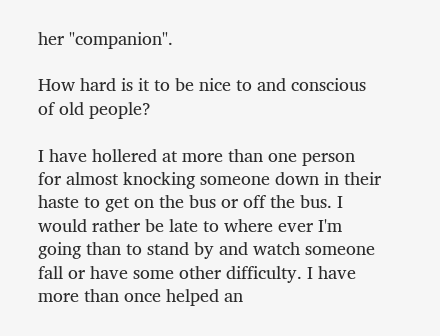her "companion".

How hard is it to be nice to and conscious of old people?

I have hollered at more than one person for almost knocking someone down in their haste to get on the bus or off the bus. I would rather be late to where ever I'm going than to stand by and watch someone fall or have some other difficulty. I have more than once helped an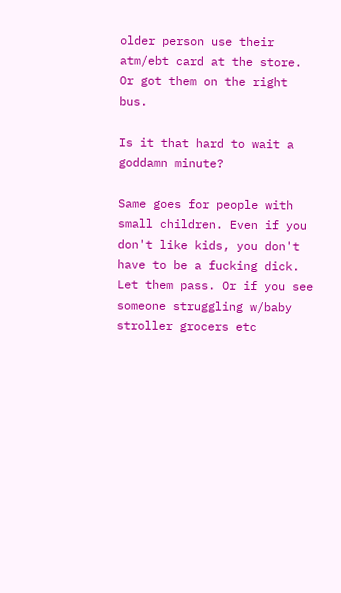older person use their atm/ebt card at the store. Or got them on the right bus.

Is it that hard to wait a goddamn minute?

Same goes for people with small children. Even if you don't like kids, you don't have to be a fucking dick. Let them pass. Or if you see someone struggling w/baby stroller grocers etc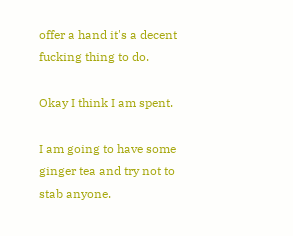offer a hand it's a decent fucking thing to do.

Okay I think I am spent.

I am going to have some ginger tea and try not to stab anyone.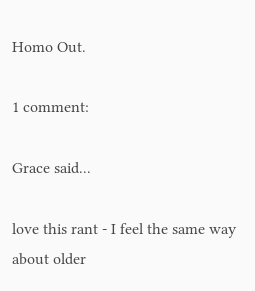Homo Out.

1 comment:

Grace said...

love this rant - I feel the same way about older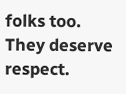folks too. They deserve respect.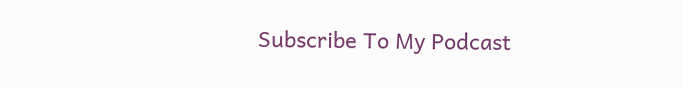Subscribe To My Podcast